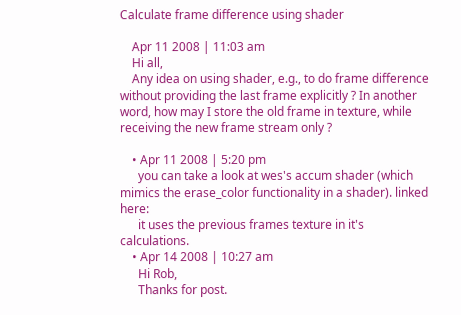Calculate frame difference using shader

    Apr 11 2008 | 11:03 am
    Hi all,
    Any idea on using shader, e.g., to do frame difference without providing the last frame explicitly ? In another word, how may I store the old frame in texture, while receiving the new frame stream only ?

    • Apr 11 2008 | 5:20 pm
      you can take a look at wes's accum shader (which mimics the erase_color functionality in a shader). linked here:
      it uses the previous frames texture in it's calculations.
    • Apr 14 2008 | 10:27 am
      Hi Rob,
      Thanks for post.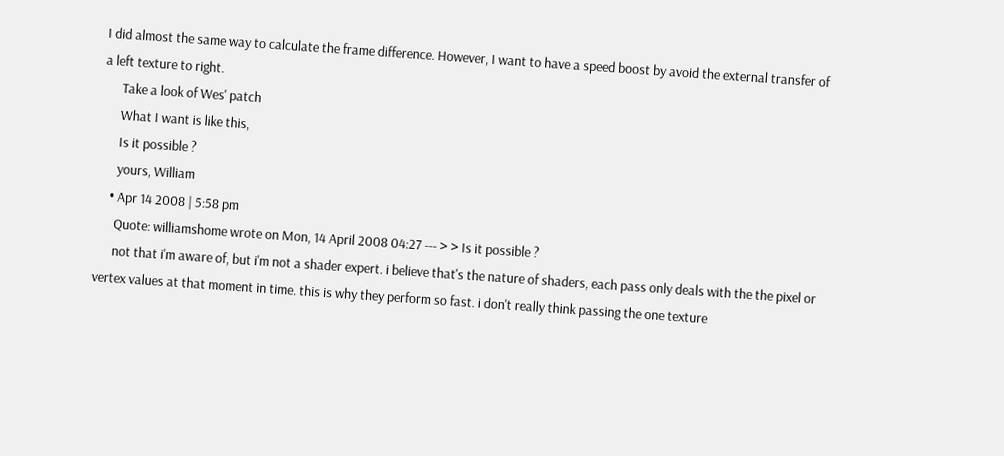I did almost the same way to calculate the frame difference. However, I want to have a speed boost by avoid the external transfer of a left texture to right.
      Take a look of Wes' patch
      What I want is like this,
      Is it possible ?
      yours, William
    • Apr 14 2008 | 5:58 pm
      Quote: williamshome wrote on Mon, 14 April 2008 04:27 --- > > Is it possible ?
      not that i'm aware of, but i'm not a shader expert. i believe that's the nature of shaders, each pass only deals with the the pixel or vertex values at that moment in time. this is why they perform so fast. i don't really think passing the one texture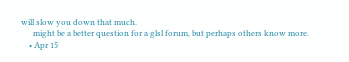will slow you down that much.
      might be a better question for a glsl forum, but perhaps others know more.
    • Apr 15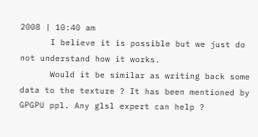2008 | 10:40 am
      I believe it is possible but we just do not understand how it works.
      Would it be similar as writing back some data to the texture ? It has been mentioned by GPGPU ppl. Any glsl expert can help ?